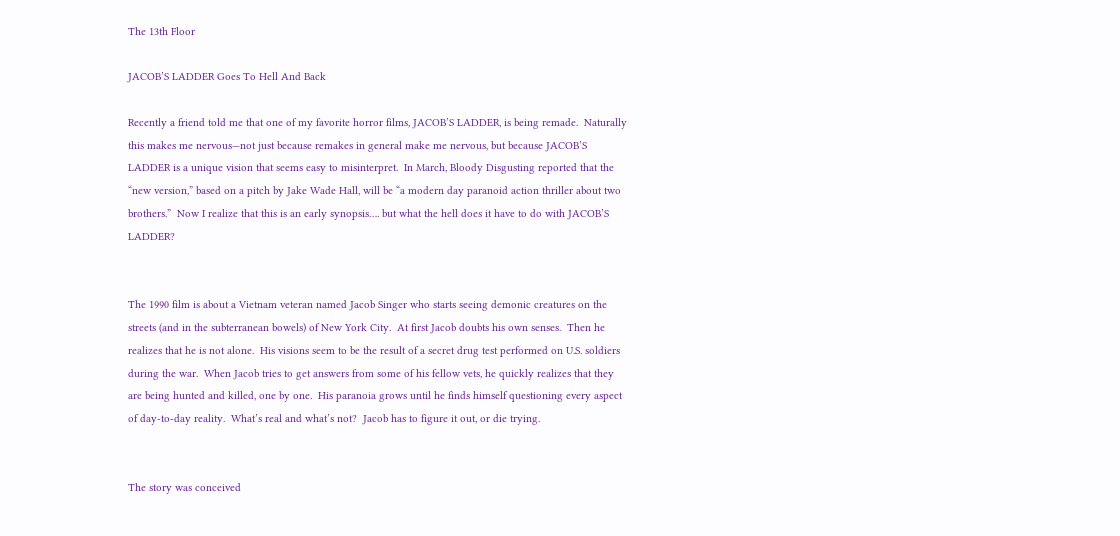The 13th Floor

JACOB’S LADDER Goes To Hell And Back

Recently a friend told me that one of my favorite horror films, JACOB’S LADDER, is being remade.  Naturally this makes me nervous—not just because remakes in general make me nervous, but because JACOB’S LADDER is a unique vision that seems easy to misinterpret.  In March, Bloody Disgusting reported that the “new version,” based on a pitch by Jake Wade Hall, will be “a modern day paranoid action thriller about two brothers.”  Now I realize that this is an early synopsis…. but what the hell does it have to do with JACOB’S LADDER?


The 1990 film is about a Vietnam veteran named Jacob Singer who starts seeing demonic creatures on the streets (and in the subterranean bowels) of New York City.  At first Jacob doubts his own senses.  Then he realizes that he is not alone.  His visions seem to be the result of a secret drug test performed on U.S. soldiers during the war.  When Jacob tries to get answers from some of his fellow vets, he quickly realizes that they are being hunted and killed, one by one.  His paranoia grows until he finds himself questioning every aspect of day-to-day reality.  What’s real and what’s not?  Jacob has to figure it out, or die trying.


The story was conceived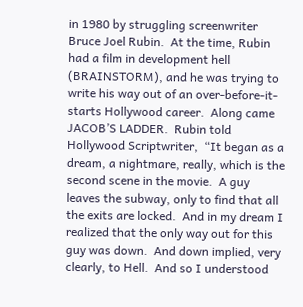in 1980 by struggling screenwriter Bruce Joel Rubin.  At the time, Rubin had a film in development hell (BRAINSTORM), and he was trying to write his way out of an over-before-it-starts Hollywood career.  Along came JACOB’S LADDER.  Rubin told Hollywood Scriptwriter,  “It began as a dream, a nightmare, really, which is the second scene in the movie.  A guy leaves the subway, only to find that all the exits are locked.  And in my dream I realized that the only way out for this guy was down.  And down implied, very clearly, to Hell.  And so I understood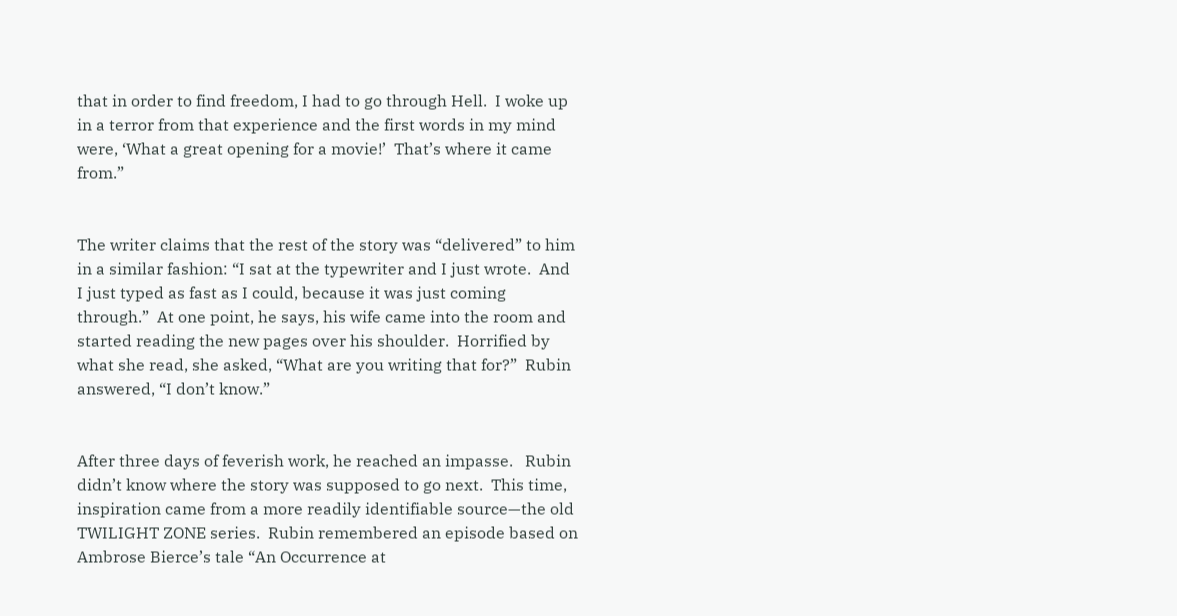that in order to find freedom, I had to go through Hell.  I woke up in a terror from that experience and the first words in my mind were, ‘What a great opening for a movie!’  That’s where it came from.”


The writer claims that the rest of the story was “delivered” to him in a similar fashion: “I sat at the typewriter and I just wrote.  And I just typed as fast as I could, because it was just coming through.”  At one point, he says, his wife came into the room and started reading the new pages over his shoulder.  Horrified by what she read, she asked, “What are you writing that for?”  Rubin answered, “I don’t know.”


After three days of feverish work, he reached an impasse.   Rubin didn’t know where the story was supposed to go next.  This time, inspiration came from a more readily identifiable source—the old TWILIGHT ZONE series.  Rubin remembered an episode based on Ambrose Bierce’s tale “An Occurrence at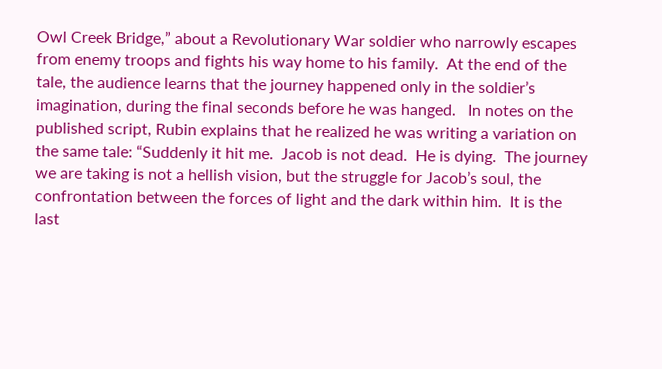Owl Creek Bridge,” about a Revolutionary War soldier who narrowly escapes from enemy troops and fights his way home to his family.  At the end of the tale, the audience learns that the journey happened only in the soldier’s imagination, during the final seconds before he was hanged.   In notes on the published script, Rubin explains that he realized he was writing a variation on the same tale: “Suddenly it hit me.  Jacob is not dead.  He is dying.  The journey we are taking is not a hellish vision, but the struggle for Jacob’s soul, the confrontation between the forces of light and the dark within him.  It is the last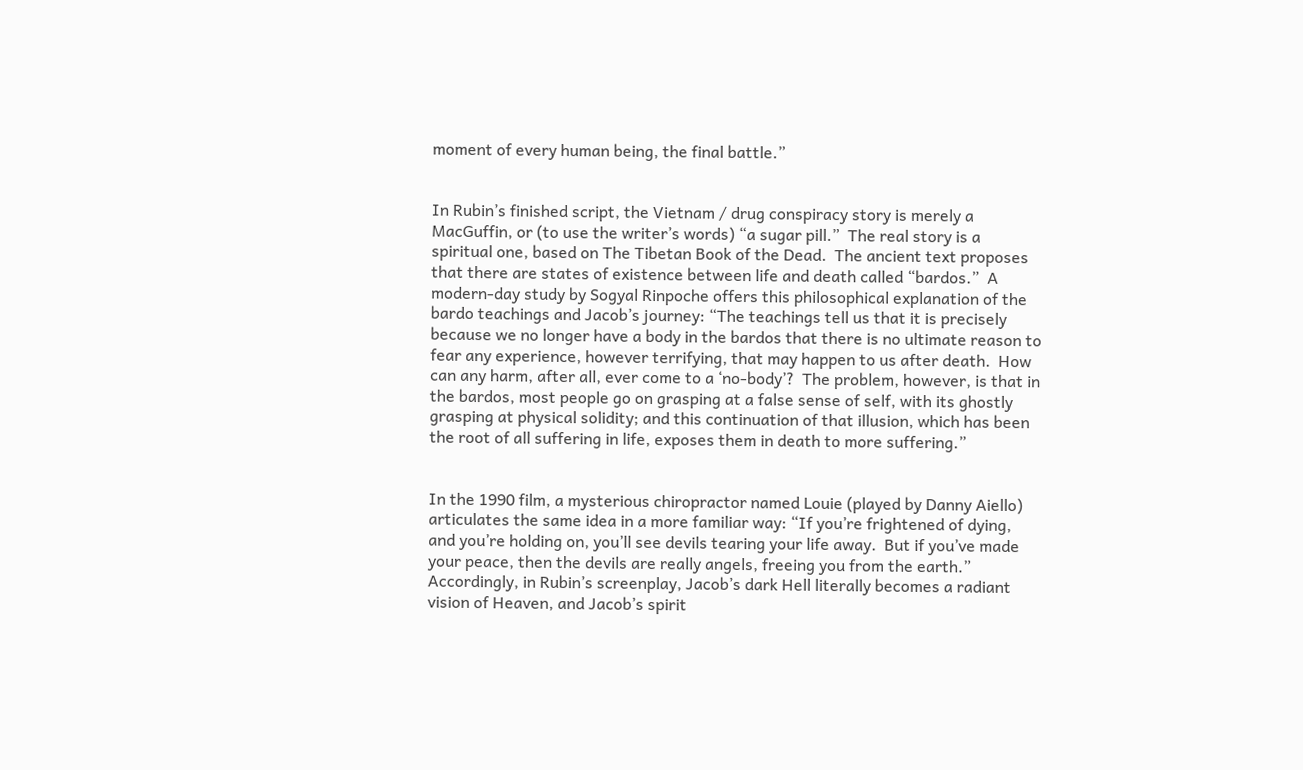moment of every human being, the final battle.”


In Rubin’s finished script, the Vietnam / drug conspiracy story is merely a MacGuffin, or (to use the writer’s words) “a sugar pill.”  The real story is a spiritual one, based on The Tibetan Book of the Dead.  The ancient text proposes that there are states of existence between life and death called “bardos.”  A modern-day study by Sogyal Rinpoche offers this philosophical explanation of the bardo teachings and Jacob’s journey: “The teachings tell us that it is precisely because we no longer have a body in the bardos that there is no ultimate reason to fear any experience, however terrifying, that may happen to us after death.  How can any harm, after all, ever come to a ‘no-body’?  The problem, however, is that in the bardos, most people go on grasping at a false sense of self, with its ghostly grasping at physical solidity; and this continuation of that illusion, which has been the root of all suffering in life, exposes them in death to more suffering.”


In the 1990 film, a mysterious chiropractor named Louie (played by Danny Aiello) articulates the same idea in a more familiar way: “If you’re frightened of dying, and you’re holding on, you’ll see devils tearing your life away.  But if you’ve made your peace, then the devils are really angels, freeing you from the earth.”  Accordingly, in Rubin’s screenplay, Jacob’s dark Hell literally becomes a radiant vision of Heaven, and Jacob’s spirit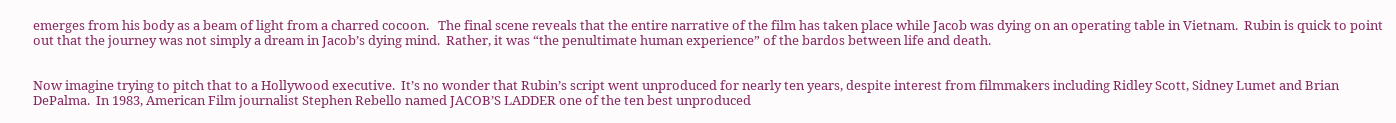emerges from his body as a beam of light from a charred cocoon.   The final scene reveals that the entire narrative of the film has taken place while Jacob was dying on an operating table in Vietnam.  Rubin is quick to point out that the journey was not simply a dream in Jacob’s dying mind.  Rather, it was “the penultimate human experience” of the bardos between life and death.


Now imagine trying to pitch that to a Hollywood executive.  It’s no wonder that Rubin’s script went unproduced for nearly ten years, despite interest from filmmakers including Ridley Scott, Sidney Lumet and Brian DePalma.  In 1983, American Film journalist Stephen Rebello named JACOB’S LADDER one of the ten best unproduced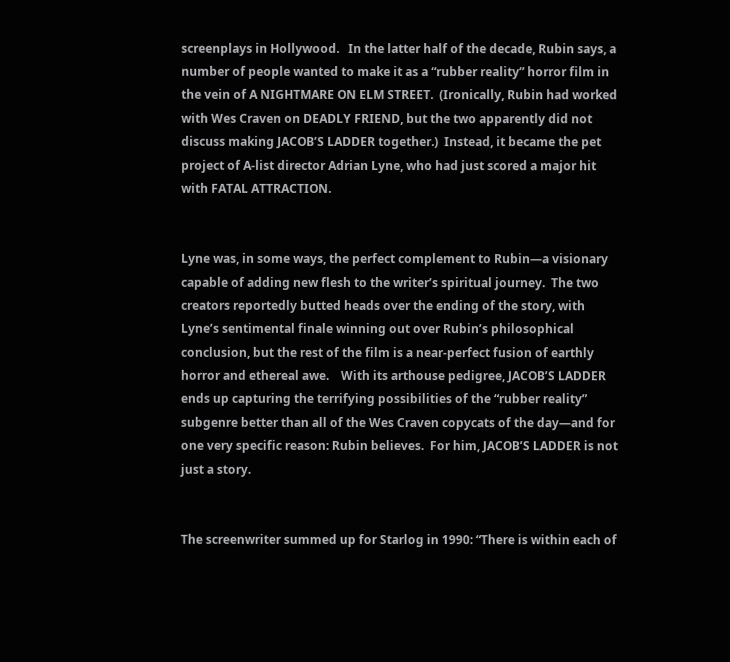screenplays in Hollywood.   In the latter half of the decade, Rubin says, a number of people wanted to make it as a “rubber reality” horror film in the vein of A NIGHTMARE ON ELM STREET.  (Ironically, Rubin had worked with Wes Craven on DEADLY FRIEND, but the two apparently did not discuss making JACOB’S LADDER together.)  Instead, it became the pet project of A-list director Adrian Lyne, who had just scored a major hit with FATAL ATTRACTION.


Lyne was, in some ways, the perfect complement to Rubin—a visionary capable of adding new flesh to the writer’s spiritual journey.  The two creators reportedly butted heads over the ending of the story, with Lyne’s sentimental finale winning out over Rubin’s philosophical conclusion, but the rest of the film is a near-perfect fusion of earthly horror and ethereal awe.    With its arthouse pedigree, JACOB’S LADDER ends up capturing the terrifying possibilities of the “rubber reality” subgenre better than all of the Wes Craven copycats of the day—and for one very specific reason: Rubin believes.  For him, JACOB’S LADDER is not just a story.


The screenwriter summed up for Starlog in 1990: “There is within each of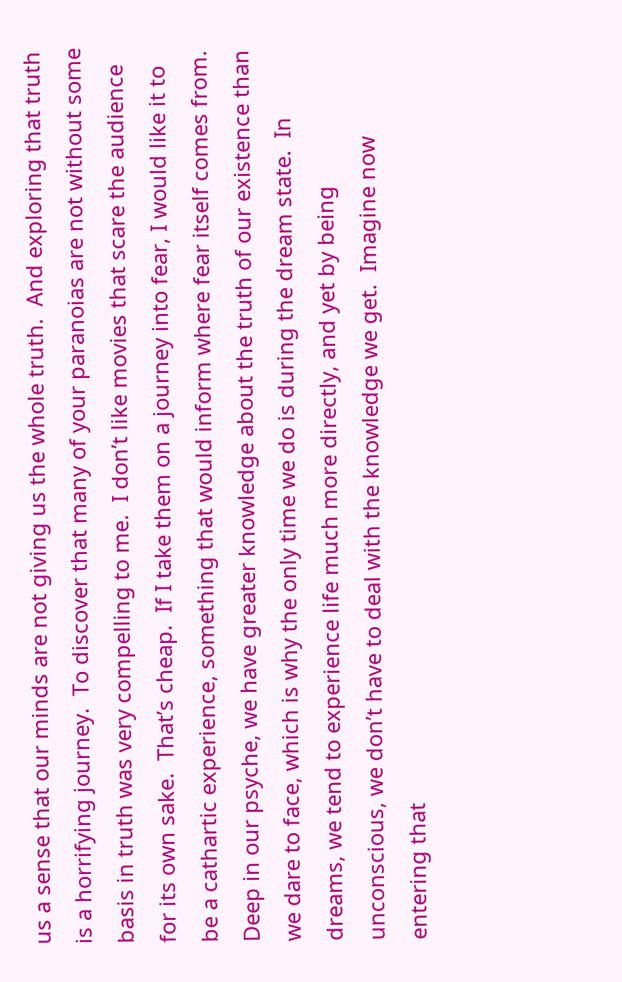us a sense that our minds are not giving us the whole truth.  And exploring that truth is a horrifying journey.  To discover that many of your paranoias are not without some basis in truth was very compelling to me.  I don’t like movies that scare the audience for its own sake.  That’s cheap.  If I take them on a journey into fear, I would like it to be a cathartic experience, something that would inform where fear itself comes from.  Deep in our psyche, we have greater knowledge about the truth of our existence than we dare to face, which is why the only time we do is during the dream state.  In dreams, we tend to experience life much more directly, and yet by being unconscious, we don’t have to deal with the knowledge we get.  Imagine now entering that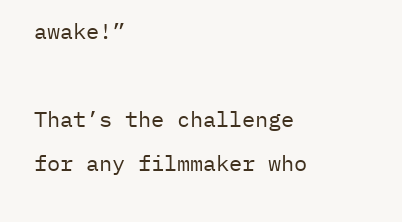awake!”

That’s the challenge for any filmmaker who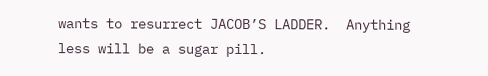wants to resurrect JACOB’S LADDER.  Anything less will be a sugar pill.